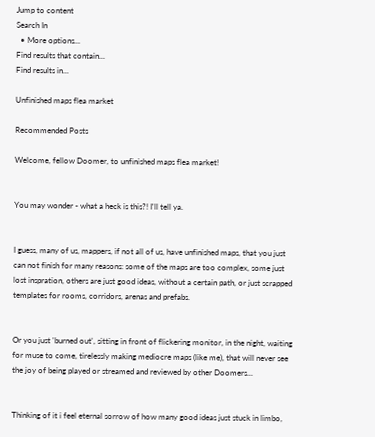Jump to content
Search In
  • More options...
Find results that contain...
Find results in...

Unfinished maps flea market

Recommended Posts

Welcome, fellow Doomer, to unfinished maps flea market!


You may wonder - what a heck is this?! I'll tell ya.


I guess, many of us, mappers, if not all of us, have unfinished maps, that you just can not finish for many reasons: some of the maps are too complex, some just lost inspration, others are just good ideas, without a certain path, or just scrapped templates for rooms, corridors, arenas and prefabs.


Or you just 'burned out', sitting in front of flickering monitor, in the night, waiting for muse to come, tirelessly making mediocre maps (like me), that will never see the joy of being played or streamed and reviewed by other Doomers...


Thinking of it i feel eternal sorrow of how many good ideas just stuck in limbo,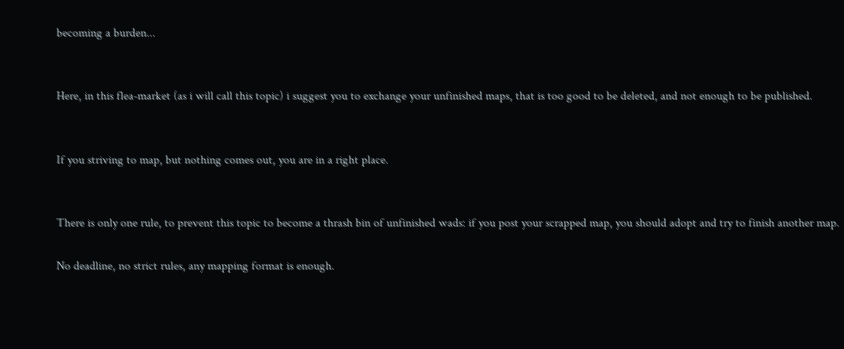becoming a burden...


Here, in this flea-market (as i will call this topic) i suggest you to exchange your unfinished maps, that is too good to be deleted, and not enough to be published.


If you striving to map, but nothing comes out, you are in a right place.


There is only one rule, to prevent this topic to become a thrash bin of unfinished wads: if you post your scrapped map, you should adopt and try to finish another map.

No deadline, no strict rules, any mapping format is enough.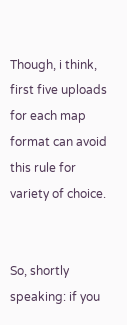Though, i think, first five uploads for each map format can avoid this rule for variety of choice.


So, shortly speaking: if you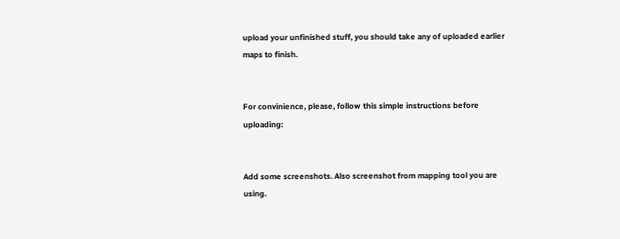upload your unfinished stuff, you should take any of uploaded earlier maps to finish.


For convinience, please, follow this simple instructions before uploading:


Add some screenshots. Also screenshot from mapping tool you are using.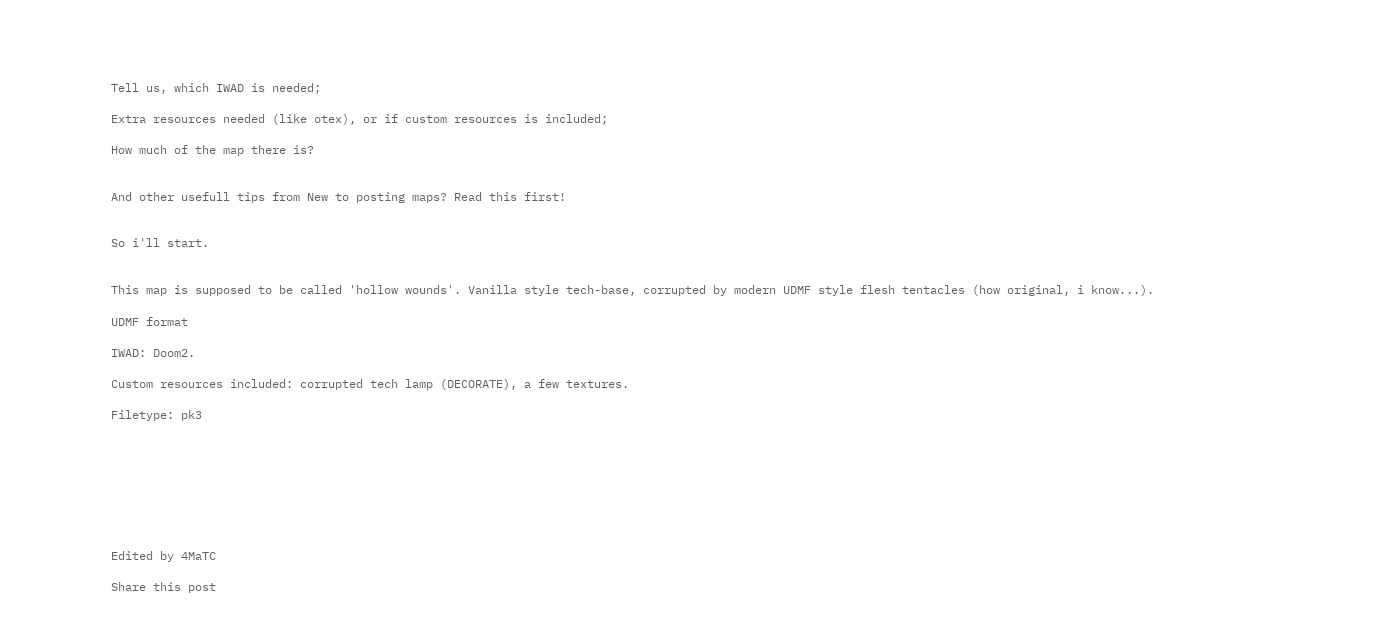Tell us, which IWAD is needed;

Extra resources needed (like otex), or if custom resources is included;

How much of the map there is?


And other usefull tips from New to posting maps? Read this first!


So i'll start.


This map is supposed to be called 'hollow wounds'. Vanilla style tech-base, corrupted by modern UDMF style flesh tentacles (how original, i know...).

UDMF format

IWAD: Doom2.

Custom resources included: corrupted tech lamp (DECORATE), a few textures.

Filetype: pk3








Edited by 4MaTC

Share this post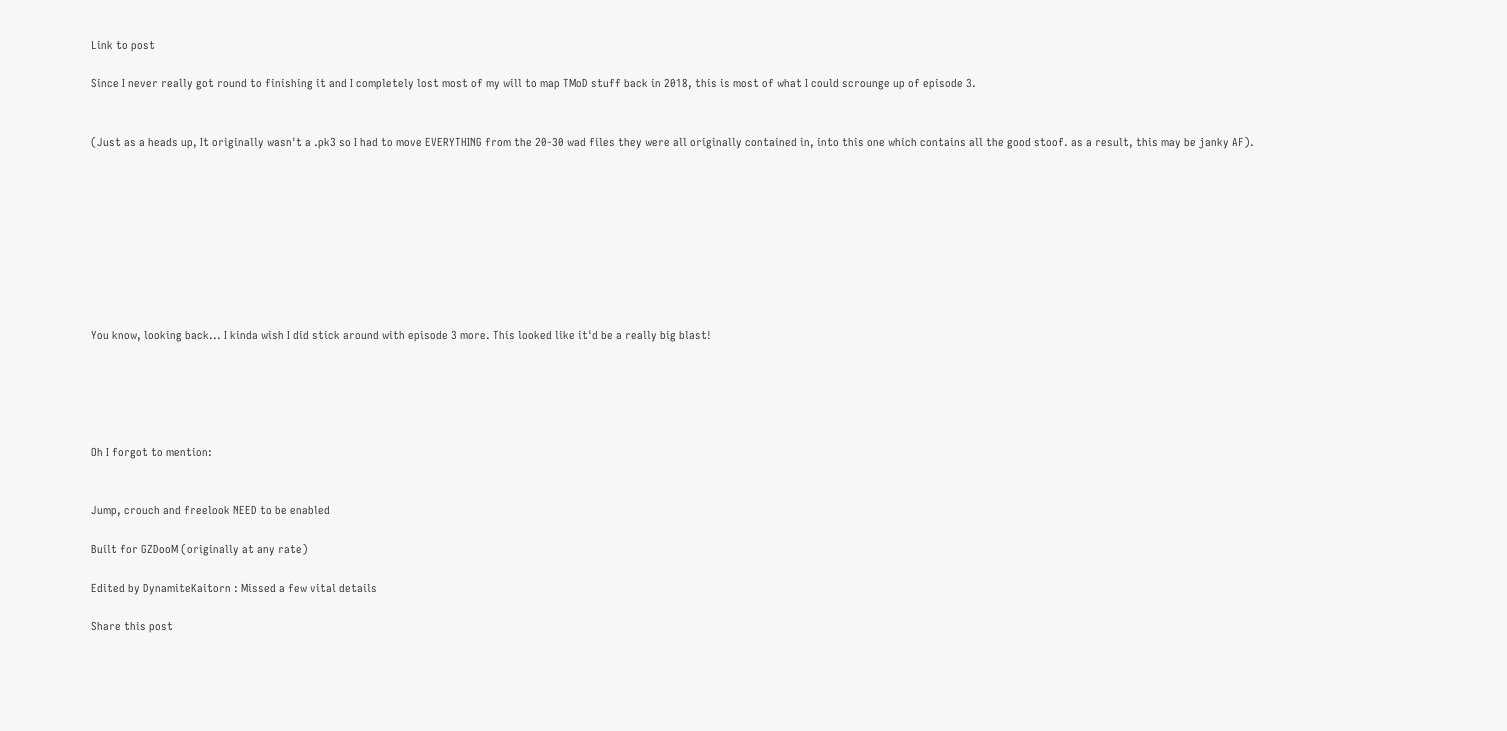Link to post

Since I never really got round to finishing it and I completely lost most of my will to map TMoD stuff back in 2018, this is most of what I could scrounge up of episode 3.


(Just as a heads up, It originally wasn't a .pk3 so I had to move EVERYTHING from the 20-30 wad files they were all originally contained in, into this one which contains all the good stoof. as a result, this may be janky AF).









You know, looking back... I kinda wish I did stick around with episode 3 more. This looked like it'd be a really big blast!





Oh I forgot to mention:


Jump, crouch and freelook NEED to be enabled

Built for GZDooM (originally at any rate)

Edited by DynamiteKaitorn : Missed a few vital details

Share this post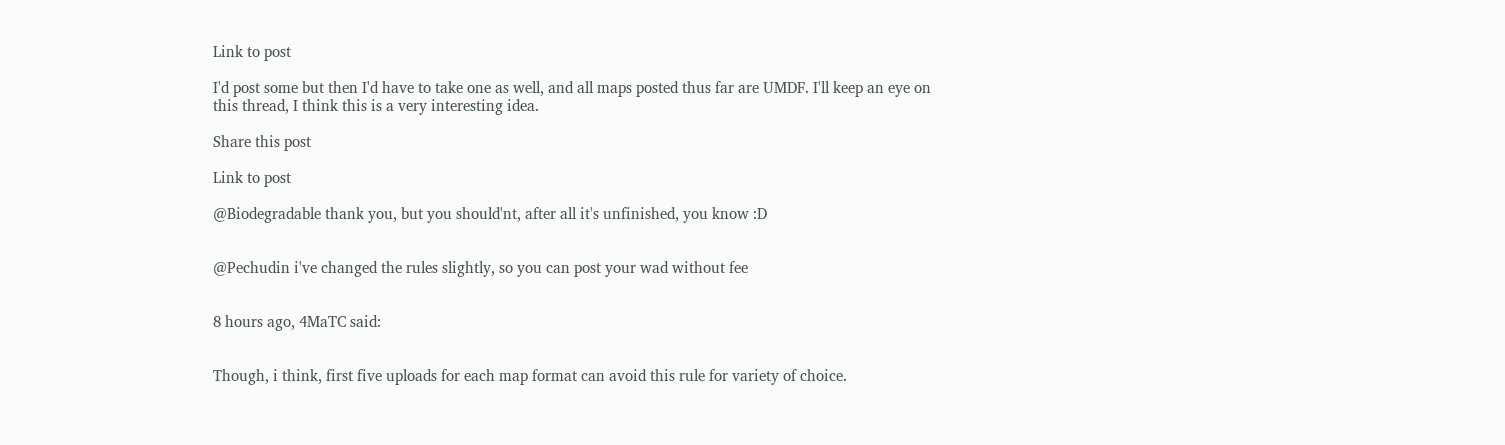Link to post

I'd post some but then I'd have to take one as well, and all maps posted thus far are UMDF. I'll keep an eye on this thread, I think this is a very interesting idea.

Share this post

Link to post

@Biodegradable thank you, but you should'nt, after all it's unfinished, you know :D


@Pechudin i've changed the rules slightly, so you can post your wad without fee


8 hours ago, 4MaTC said:


Though, i think, first five uploads for each map format can avoid this rule for variety of choice.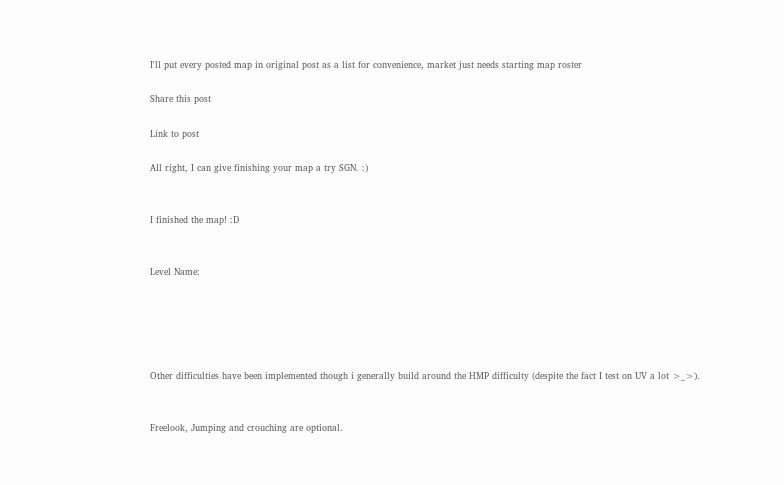I'll put every posted map in original post as a list for convenience, market just needs starting map roster

Share this post

Link to post

All right, I can give finishing your map a try SGN. :)


I finished the map! :D


Level Name:





Other difficulties have been implemented though i generally build around the HMP difficulty (despite the fact I test on UV a lot >_>).


Freelook, Jumping and crouching are optional.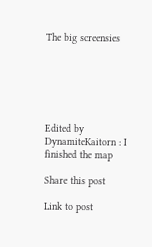The big screensies






Edited by DynamiteKaitorn : I finished the map

Share this post

Link to post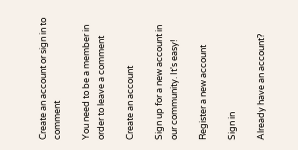Create an account or sign in to comment

You need to be a member in order to leave a comment

Create an account

Sign up for a new account in our community. It's easy!

Register a new account

Sign in

Already have an account?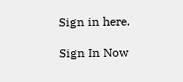Sign in here.

Sign In Now